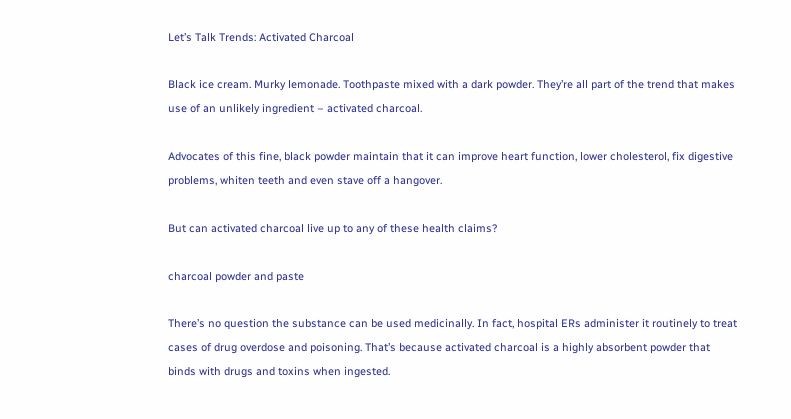Let’s Talk Trends: Activated Charcoal

Black ice cream. Murky lemonade. Toothpaste mixed with a dark powder. They’re all part of the trend that makes use of an unlikely ingredient – activated charcoal.

Advocates of this fine, black powder maintain that it can improve heart function, lower cholesterol, fix digestive problems, whiten teeth and even stave off a hangover.

But can activated charcoal live up to any of these health claims?

charcoal powder and paste

There’s no question the substance can be used medicinally. In fact, hospital ERs administer it routinely to treat cases of drug overdose and poisoning. That’s because activated charcoal is a highly absorbent powder that binds with drugs and toxins when ingested.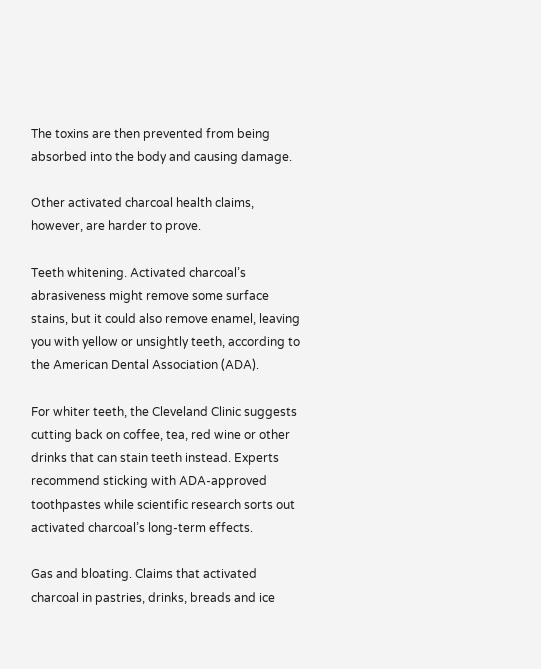The toxins are then prevented from being absorbed into the body and causing damage.

Other activated charcoal health claims, however, are harder to prove.

Teeth whitening. Activated charcoal’s abrasiveness might remove some surface stains, but it could also remove enamel, leaving you with yellow or unsightly teeth, according to the American Dental Association (ADA).

For whiter teeth, the Cleveland Clinic suggests cutting back on coffee, tea, red wine or other drinks that can stain teeth instead. Experts recommend sticking with ADA-approved toothpastes while scientific research sorts out activated charcoal’s long-term effects.

Gas and bloating. Claims that activated charcoal in pastries, drinks, breads and ice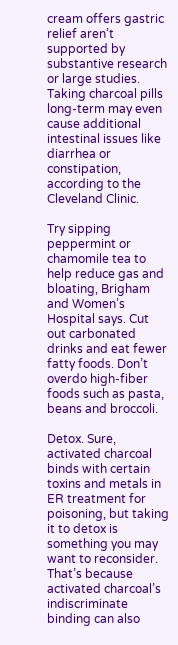cream offers gastric relief aren’t supported by substantive research or large studies. Taking charcoal pills long-term may even cause additional intestinal issues like diarrhea or constipation, according to the Cleveland Clinic.

Try sipping peppermint or chamomile tea to help reduce gas and bloating, Brigham and Women’s Hospital says. Cut out carbonated drinks and eat fewer fatty foods. Don’t overdo high-fiber foods such as pasta, beans and broccoli.

Detox. Sure, activated charcoal binds with certain toxins and metals in ER treatment for poisoning, but taking it to detox is something you may want to reconsider. That’s because activated charcoal’s indiscriminate binding can also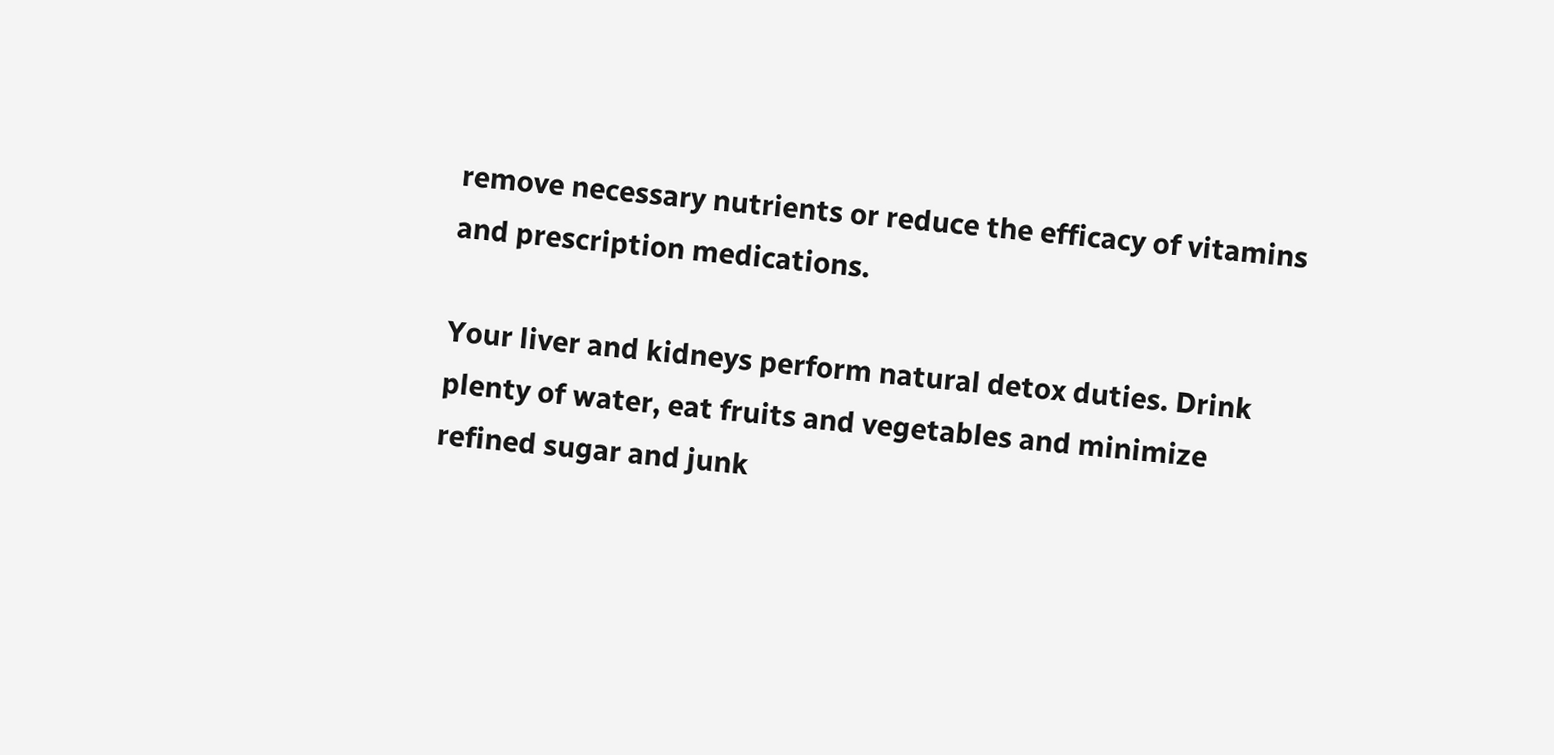remove necessary nutrients or reduce the efficacy of vitamins and prescription medications.

Your liver and kidneys perform natural detox duties. Drink plenty of water, eat fruits and vegetables and minimize refined sugar and junk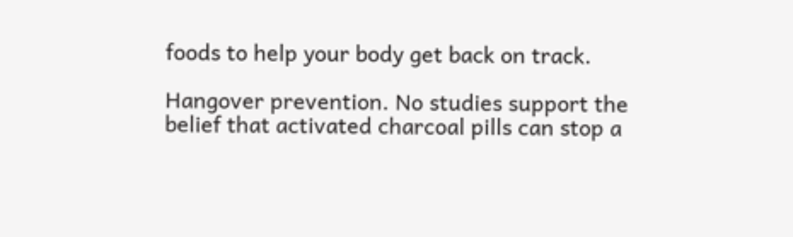foods to help your body get back on track.

Hangover prevention. No studies support the belief that activated charcoal pills can stop a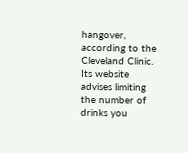hangover, according to the Cleveland Clinic. Its website advises limiting the number of drinks you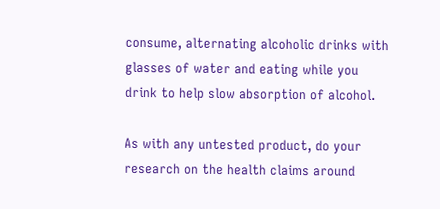consume, alternating alcoholic drinks with glasses of water and eating while you drink to help slow absorption of alcohol.

As with any untested product, do your research on the health claims around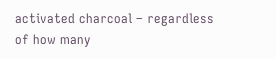activated charcoal – regardless of how many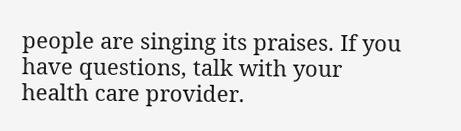people are singing its praises. If you have questions, talk with your health care provider.